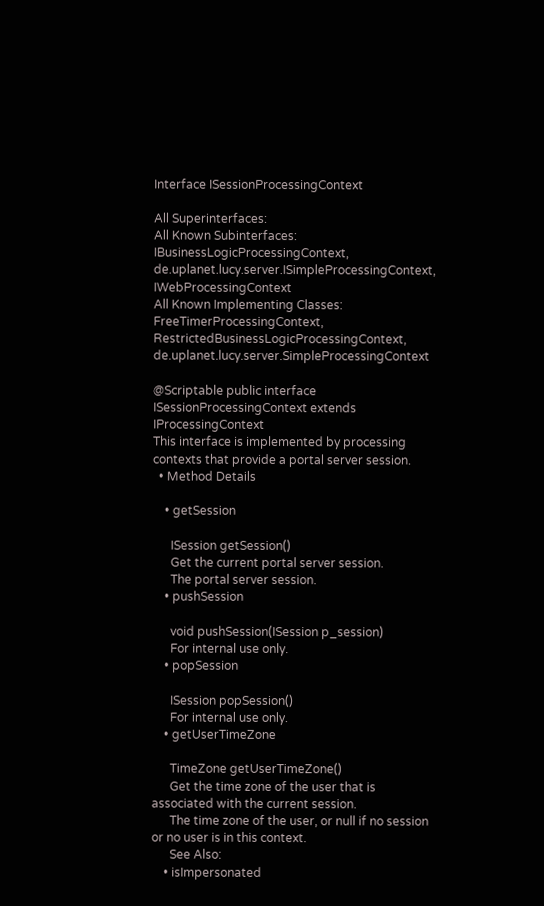Interface ISessionProcessingContext

All Superinterfaces:
All Known Subinterfaces:
IBusinessLogicProcessingContext, de.uplanet.lucy.server.ISimpleProcessingContext, IWebProcessingContext
All Known Implementing Classes:
FreeTimerProcessingContext, RestrictedBusinessLogicProcessingContext, de.uplanet.lucy.server.SimpleProcessingContext

@Scriptable public interface ISessionProcessingContext extends IProcessingContext
This interface is implemented by processing contexts that provide a portal server session.
  • Method Details

    • getSession

      ISession getSession()
      Get the current portal server session.
      The portal server session.
    • pushSession

      void pushSession(ISession p_session)
      For internal use only.
    • popSession

      ISession popSession()
      For internal use only.
    • getUserTimeZone

      TimeZone getUserTimeZone()
      Get the time zone of the user that is associated with the current session.
      The time zone of the user, or null if no session or no user is in this context.
      See Also:
    • isImpersonated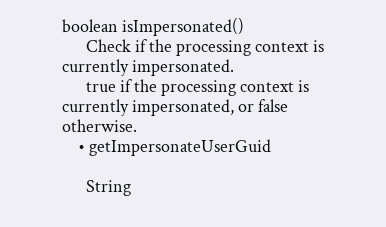boolean isImpersonated()
      Check if the processing context is currently impersonated.
      true if the processing context is currently impersonated, or false otherwise.
    • getImpersonateUserGuid

      String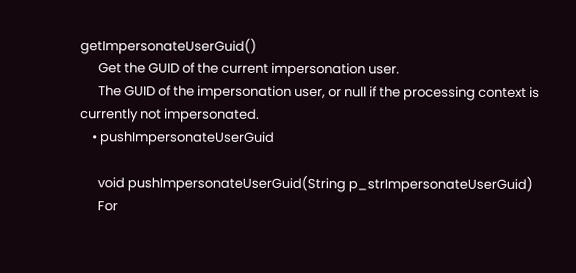getImpersonateUserGuid()
      Get the GUID of the current impersonation user.
      The GUID of the impersonation user, or null if the processing context is currently not impersonated.
    • pushImpersonateUserGuid

      void pushImpersonateUserGuid(String p_strImpersonateUserGuid)
      For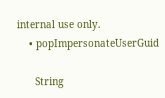internal use only.
    • popImpersonateUserGuid

      String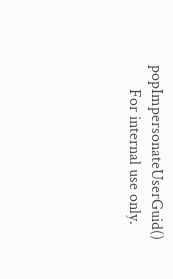popImpersonateUserGuid()
      For internal use only.